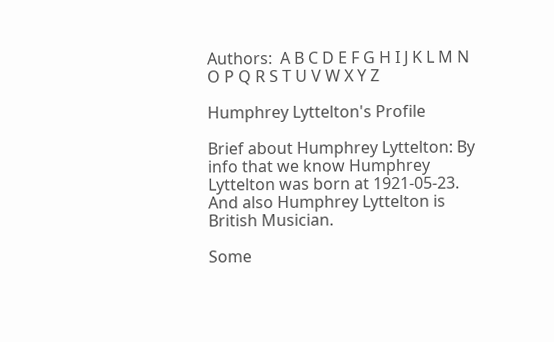Authors:  A B C D E F G H I J K L M N O P Q R S T U V W X Y Z

Humphrey Lyttelton's Profile

Brief about Humphrey Lyttelton: By info that we know Humphrey Lyttelton was born at 1921-05-23. And also Humphrey Lyttelton is British Musician.

Some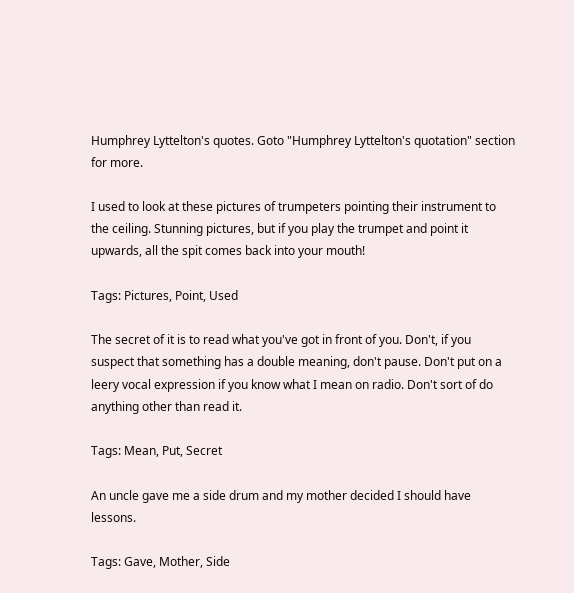Humphrey Lyttelton's quotes. Goto "Humphrey Lyttelton's quotation" section for more.

I used to look at these pictures of trumpeters pointing their instrument to the ceiling. Stunning pictures, but if you play the trumpet and point it upwards, all the spit comes back into your mouth!

Tags: Pictures, Point, Used

The secret of it is to read what you've got in front of you. Don't, if you suspect that something has a double meaning, don't pause. Don't put on a leery vocal expression if you know what I mean on radio. Don't sort of do anything other than read it.

Tags: Mean, Put, Secret

An uncle gave me a side drum and my mother decided I should have lessons.

Tags: Gave, Mother, Side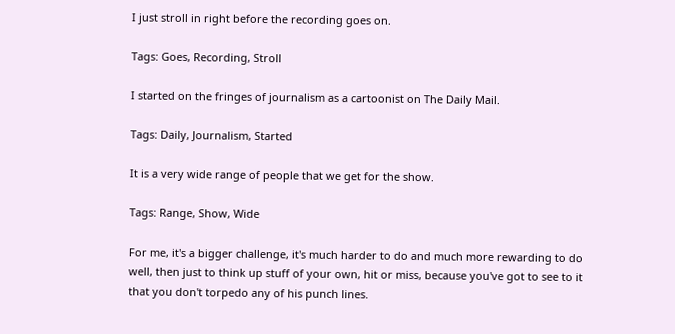I just stroll in right before the recording goes on.

Tags: Goes, Recording, Stroll

I started on the fringes of journalism as a cartoonist on The Daily Mail.

Tags: Daily, Journalism, Started

It is a very wide range of people that we get for the show.

Tags: Range, Show, Wide

For me, it's a bigger challenge, it's much harder to do and much more rewarding to do well, then just to think up stuff of your own, hit or miss, because you've got to see to it that you don't torpedo any of his punch lines.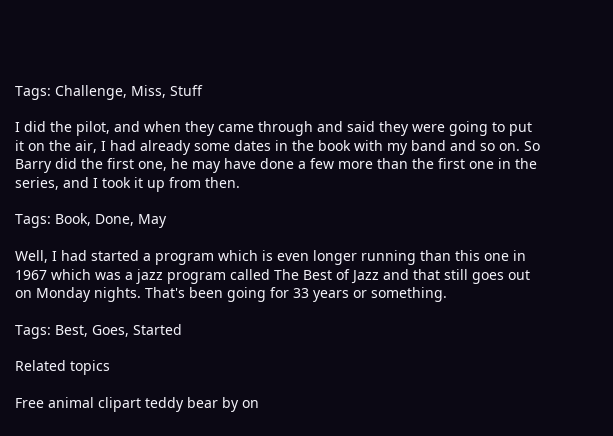Tags: Challenge, Miss, Stuff

I did the pilot, and when they came through and said they were going to put it on the air, I had already some dates in the book with my band and so on. So Barry did the first one, he may have done a few more than the first one in the series, and I took it up from then.

Tags: Book, Done, May

Well, I had started a program which is even longer running than this one in 1967 which was a jazz program called The Best of Jazz and that still goes out on Monday nights. That's been going for 33 years or something.

Tags: Best, Goes, Started

Related topics

Free animal clipart teddy bear by on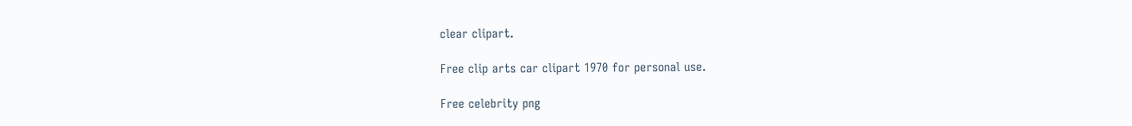clear clipart.

Free clip arts car clipart 1970 for personal use.

Free celebrity png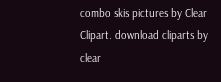combo skis pictures by Clear Clipart. download cliparts by clear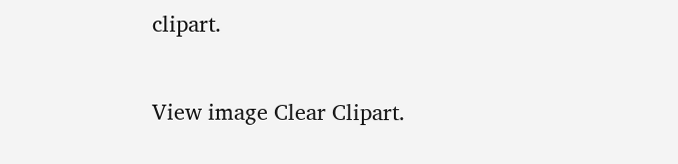clipart.

View image Clear Clipart.